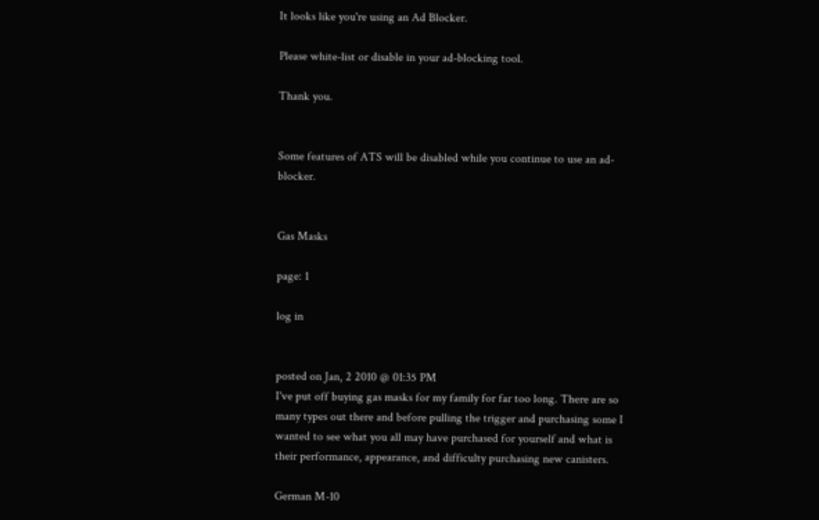It looks like you're using an Ad Blocker.

Please white-list or disable in your ad-blocking tool.

Thank you.


Some features of ATS will be disabled while you continue to use an ad-blocker.


Gas Masks

page: 1

log in


posted on Jan, 2 2010 @ 01:35 PM
I've put off buying gas masks for my family for far too long. There are so many types out there and before pulling the trigger and purchasing some I wanted to see what you all may have purchased for yourself and what is their performance, appearance, and difficulty purchasing new canisters.

German M-10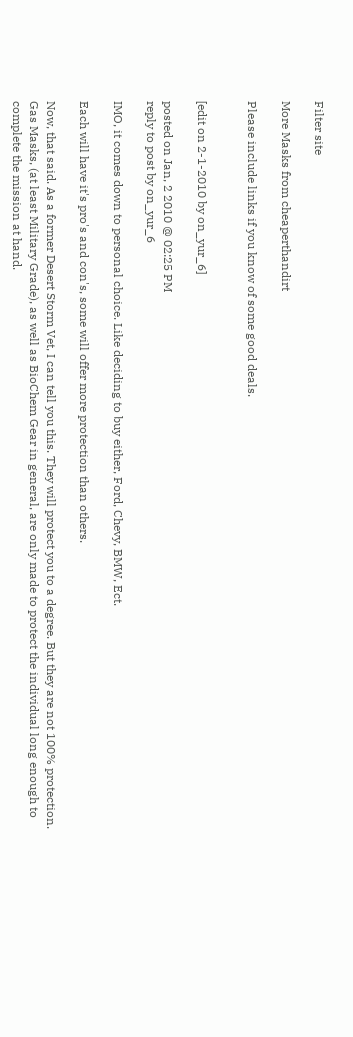Filter site

More Masks from cheaperthandirt

Please include links if you know of some good deals.


[edit on 2-1-2010 by on_yur_6]

posted on Jan, 2 2010 @ 02:25 PM
reply to post by on_yur_6

IMO, it comes down to personal choice. Like deciding to buy either, Ford, Chevy, BMW, Ect.

Each will have it's pro's and con's, some will offer more protection than others.

Now, that said. As a former Desert Storm Vet, I can tell you this. They will protect you to a degree. But they are not 100% protection. Gas Masks, (at least Military Grade), as well as BioChem Gear in general, are only made to protect the individual long enough to complete the mission at hand.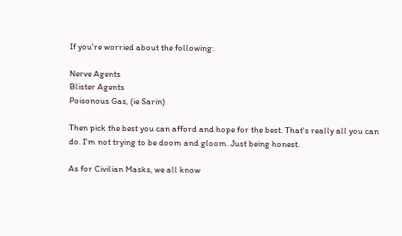If you're worried about the following:

Nerve Agents
Blister Agents
Poisonous Gas, (ie Sarin)

Then pick the best you can afford and hope for the best. That's really all you can do. I'm not trying to be doom and gloom. Just being honest.

As for Civilian Masks, we all know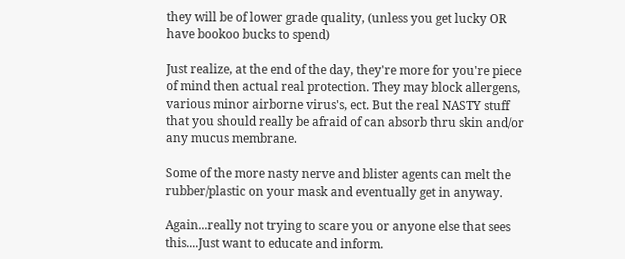they will be of lower grade quality, (unless you get lucky OR have bookoo bucks to spend)

Just realize, at the end of the day, they're more for you're piece of mind then actual real protection. They may block allergens, various minor airborne virus's, ect. But the real NASTY stuff that you should really be afraid of can absorb thru skin and/or any mucus membrane.

Some of the more nasty nerve and blister agents can melt the rubber/plastic on your mask and eventually get in anyway.

Again...really not trying to scare you or anyone else that sees this....Just want to educate and inform.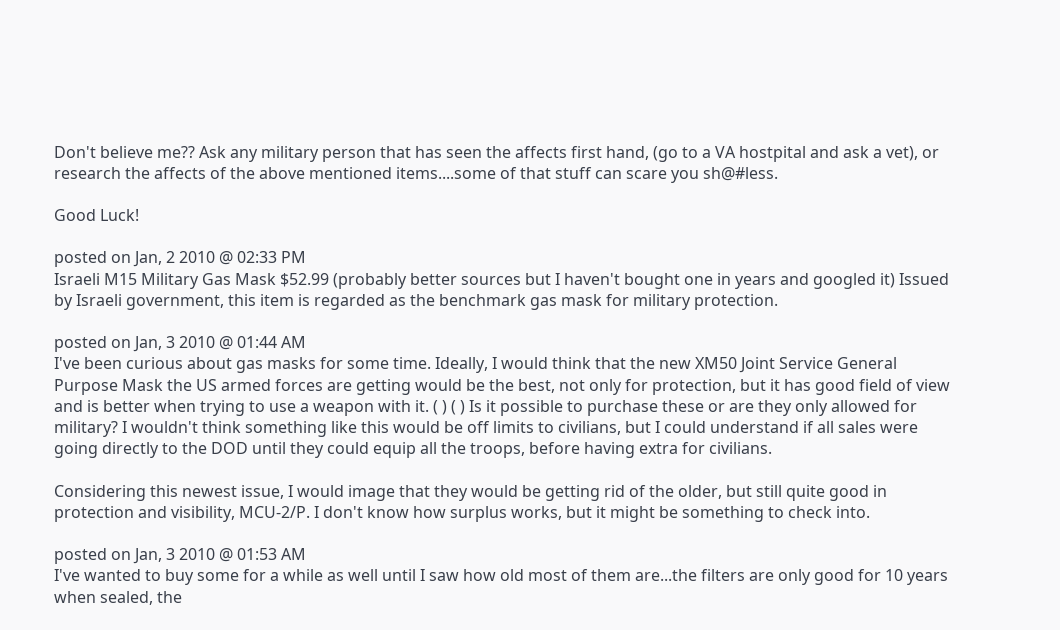Don't believe me?? Ask any military person that has seen the affects first hand, (go to a VA hostpital and ask a vet), or research the affects of the above mentioned items....some of that stuff can scare you sh@#less.

Good Luck!

posted on Jan, 2 2010 @ 02:33 PM
Israeli M15 Military Gas Mask $52.99 (probably better sources but I haven't bought one in years and googled it) Issued by Israeli government, this item is regarded as the benchmark gas mask for military protection.

posted on Jan, 3 2010 @ 01:44 AM
I've been curious about gas masks for some time. Ideally, I would think that the new XM50 Joint Service General Purpose Mask the US armed forces are getting would be the best, not only for protection, but it has good field of view and is better when trying to use a weapon with it. ( ) ( ) Is it possible to purchase these or are they only allowed for military? I wouldn't think something like this would be off limits to civilians, but I could understand if all sales were going directly to the DOD until they could equip all the troops, before having extra for civilians.

Considering this newest issue, I would image that they would be getting rid of the older, but still quite good in protection and visibility, MCU-2/P. I don't know how surplus works, but it might be something to check into.

posted on Jan, 3 2010 @ 01:53 AM
I've wanted to buy some for a while as well until I saw how old most of them are...the filters are only good for 10 years when sealed, the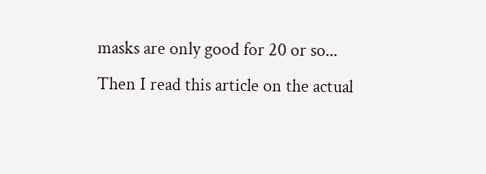masks are only good for 20 or so...
Then I read this article on the actual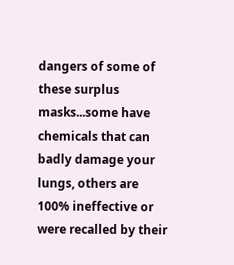dangers of some of these surplus masks...some have chemicals that can badly damage your lungs, others are 100% ineffective or were recalled by their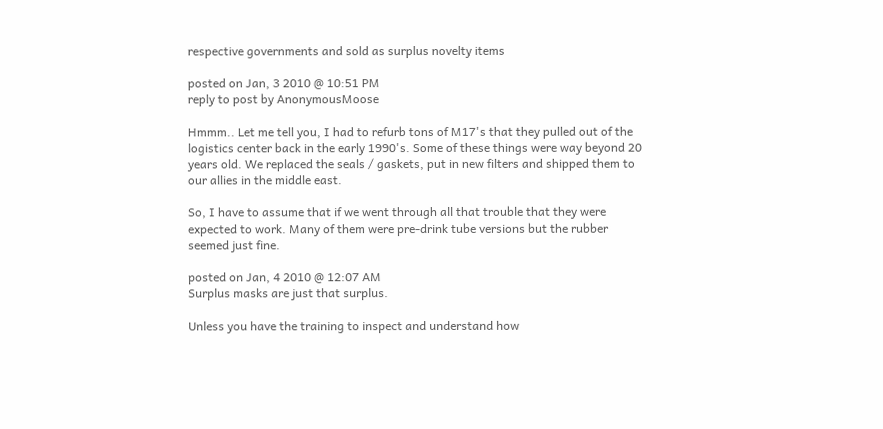respective governments and sold as surplus novelty items

posted on Jan, 3 2010 @ 10:51 PM
reply to post by AnonymousMoose

Hmmm.. Let me tell you, I had to refurb tons of M17's that they pulled out of the logistics center back in the early 1990's. Some of these things were way beyond 20 years old. We replaced the seals / gaskets, put in new filters and shipped them to our allies in the middle east.

So, I have to assume that if we went through all that trouble that they were expected to work. Many of them were pre-drink tube versions but the rubber seemed just fine.

posted on Jan, 4 2010 @ 12:07 AM
Surplus masks are just that surplus.

Unless you have the training to inspect and understand how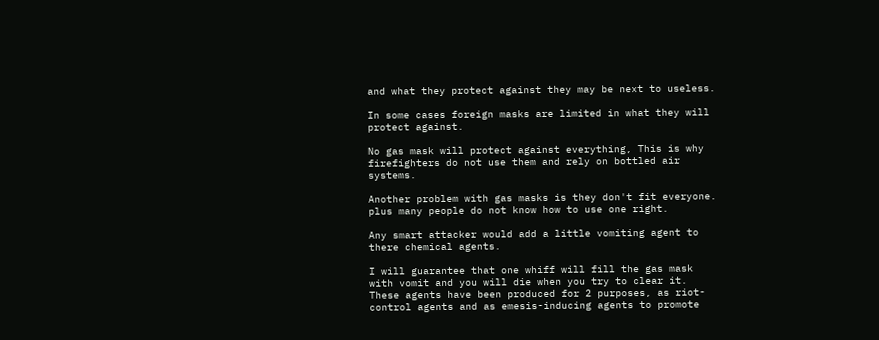and what they protect against they may be next to useless.

In some cases foreign masks are limited in what they will protect against.

No gas mask will protect against everything, This is why firefighters do not use them and rely on bottled air systems.

Another problem with gas masks is they don't fit everyone. plus many people do not know how to use one right.

Any smart attacker would add a little vomiting agent to there chemical agents.

I will guarantee that one whiff will fill the gas mask with vomit and you will die when you try to clear it.
These agents have been produced for 2 purposes, as riot-control agents and as emesis-inducing agents to promote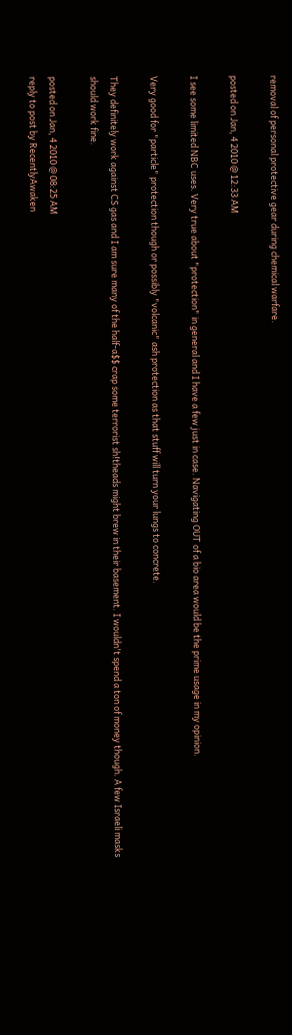removal of personal protective gear during chemical warfare.

posted on Jan, 4 2010 @ 12:33 AM

I see some limited NBC uses. Very true about "protection" in general and I have a few just in case. Navigating OUT of a bio area would be the prime usage in my opinion.

Very good for "particle" protection though or possibly "volcanic" ash protection as that stuff will turn your lungs to concrete.

They definitely work against CS gas and I am sure many of the half-a$$ crap some terrorist sh!theads might brew in their basement. I wouldn't spend a ton of money though. A few Israeli masks should work fine.

posted on Jan, 4 2010 @ 08:25 AM
reply to post by RecentlyAwaken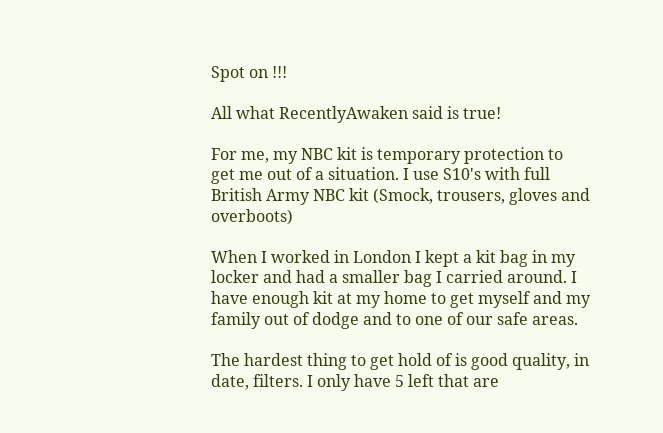Spot on !!!

All what RecentlyAwaken said is true!

For me, my NBC kit is temporary protection to get me out of a situation. I use S10's with full British Army NBC kit (Smock, trousers, gloves and overboots)

When I worked in London I kept a kit bag in my locker and had a smaller bag I carried around. I have enough kit at my home to get myself and my family out of dodge and to one of our safe areas.

The hardest thing to get hold of is good quality, in date, filters. I only have 5 left that are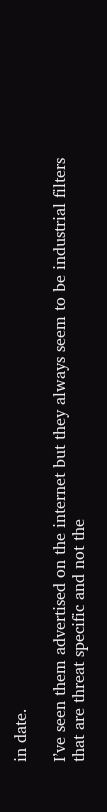in date.

I’ve seen them advertised on the internet but they always seem to be industrial filters that are threat specific and not the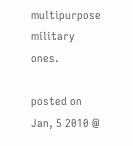multipurpose military ones.

posted on Jan, 5 2010 @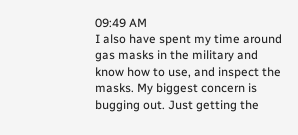09:49 AM
I also have spent my time around gas masks in the military and know how to use, and inspect the masks. My biggest concern is bugging out. Just getting the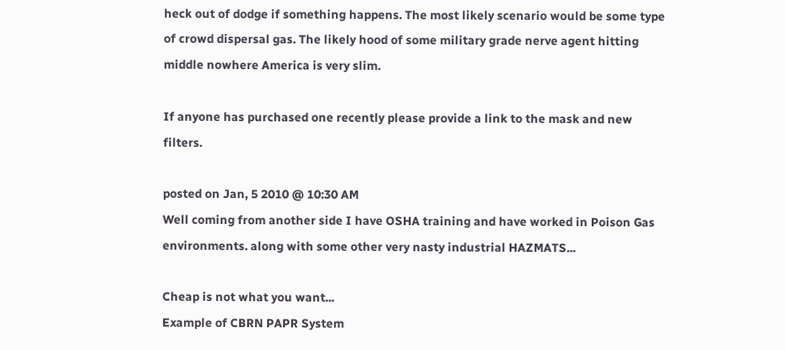heck out of dodge if something happens. The most likely scenario would be some type of crowd dispersal gas. The likely hood of some military grade nerve agent hitting middle nowhere America is very slim.

If anyone has purchased one recently please provide a link to the mask and new filters.

posted on Jan, 5 2010 @ 10:30 AM
Well coming from another side I have OSHA training and have worked in Poison Gas environments. along with some other very nasty industrial HAZMATS...

Cheap is not what you want...
Example of CBRN PAPR System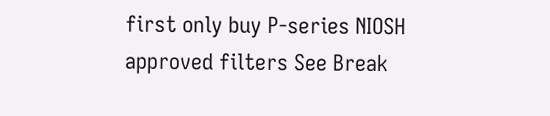first only buy P-series NIOSH approved filters See Break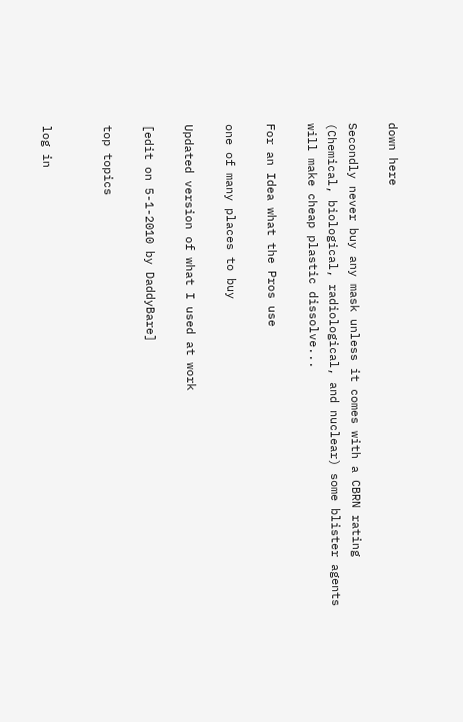down here

Secondly never buy any mask unless it comes with a CBRN rating (Chemical, biological, radiological, and nuclear) some blister agents will make cheap plastic dissolve...

For an Idea what the Pros use

one of many places to buy

Updated version of what I used at work

[edit on 5-1-2010 by DaddyBare]

top topics


log in